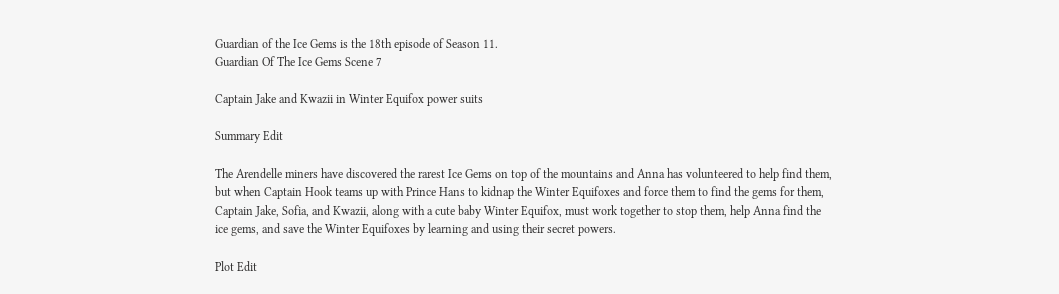Guardian of the Ice Gems is the 18th episode of Season 11.
Guardian Of The Ice Gems Scene 7

Captain Jake and Kwazii in Winter Equifox power suits

Summary Edit

The Arendelle miners have discovered the rarest Ice Gems on top of the mountains and Anna has volunteered to help find them, but when Captain Hook teams up with Prince Hans to kidnap the Winter Equifoxes and force them to find the gems for them, Captain Jake, Sofia, and Kwazii, along with a cute baby Winter Equifox, must work together to stop them, help Anna find the ice gems, and save the Winter Equifoxes by learning and using their secret powers.

Plot Edit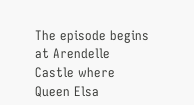The episode begins at Arendelle Castle where Queen Elsa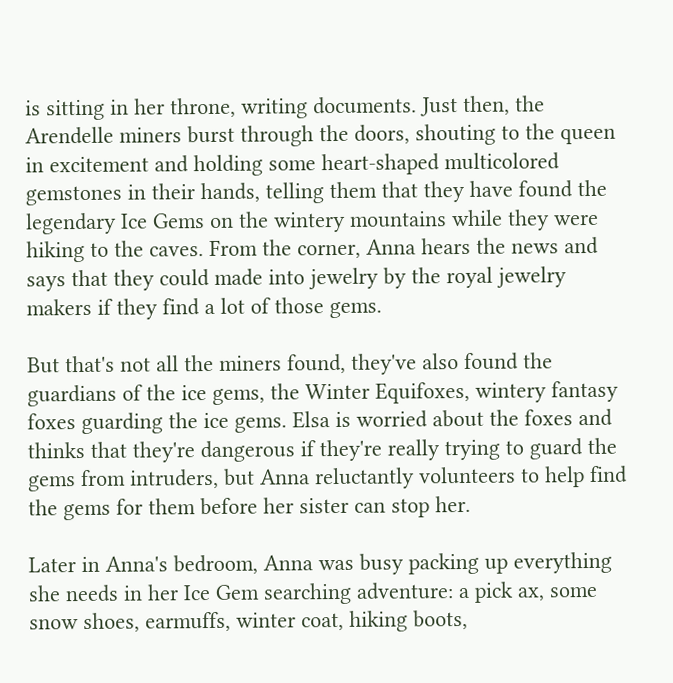is sitting in her throne, writing documents. Just then, the Arendelle miners burst through the doors, shouting to the queen in excitement and holding some heart-shaped multicolored gemstones in their hands, telling them that they have found the legendary Ice Gems on the wintery mountains while they were hiking to the caves. From the corner, Anna hears the news and says that they could made into jewelry by the royal jewelry makers if they find a lot of those gems.

But that's not all the miners found, they've also found the guardians of the ice gems, the Winter Equifoxes, wintery fantasy foxes guarding the ice gems. Elsa is worried about the foxes and thinks that they're dangerous if they're really trying to guard the gems from intruders, but Anna reluctantly volunteers to help find the gems for them before her sister can stop her.

Later in Anna's bedroom, Anna was busy packing up everything she needs in her Ice Gem searching adventure: a pick ax, some snow shoes, earmuffs, winter coat, hiking boots,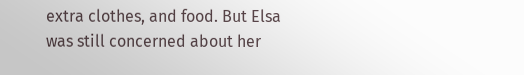extra clothes, and food. But Elsa was still concerned about her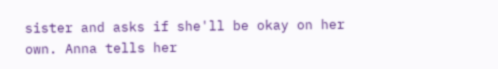sister and asks if she'll be okay on her own. Anna tells her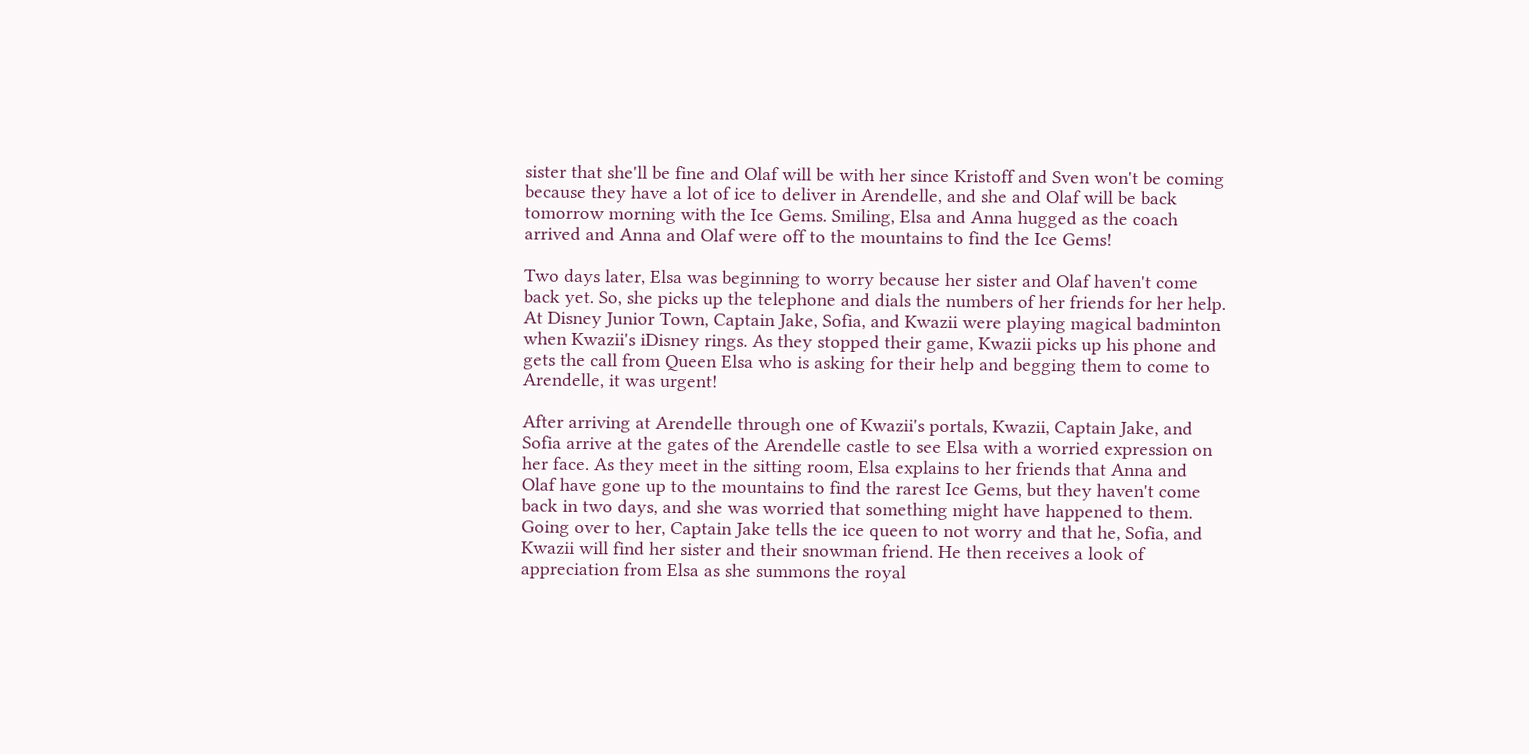sister that she'll be fine and Olaf will be with her since Kristoff and Sven won't be coming because they have a lot of ice to deliver in Arendelle, and she and Olaf will be back tomorrow morning with the Ice Gems. Smiling, Elsa and Anna hugged as the coach arrived and Anna and Olaf were off to the mountains to find the Ice Gems!

Two days later, Elsa was beginning to worry because her sister and Olaf haven't come back yet. So, she picks up the telephone and dials the numbers of her friends for her help. At Disney Junior Town, Captain Jake, Sofia, and Kwazii were playing magical badminton when Kwazii's iDisney rings. As they stopped their game, Kwazii picks up his phone and gets the call from Queen Elsa who is asking for their help and begging them to come to Arendelle, it was urgent!

After arriving at Arendelle through one of Kwazii's portals, Kwazii, Captain Jake, and Sofia arrive at the gates of the Arendelle castle to see Elsa with a worried expression on her face. As they meet in the sitting room, Elsa explains to her friends that Anna and Olaf have gone up to the mountains to find the rarest Ice Gems, but they haven't come back in two days, and she was worried that something might have happened to them. Going over to her, Captain Jake tells the ice queen to not worry and that he, Sofia, and Kwazii will find her sister and their snowman friend. He then receives a look of appreciation from Elsa as she summons the royal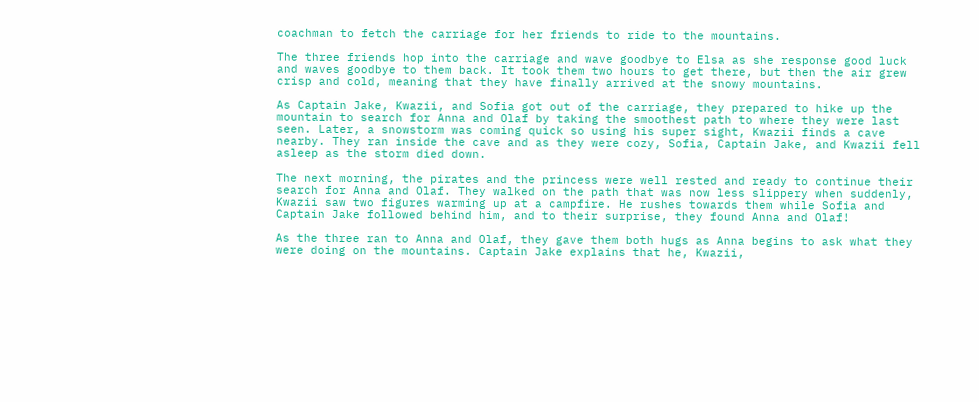coachman to fetch the carriage for her friends to ride to the mountains.

The three friends hop into the carriage and wave goodbye to Elsa as she response good luck and waves goodbye to them back. It took them two hours to get there, but then the air grew crisp and cold, meaning that they have finally arrived at the snowy mountains.

As Captain Jake, Kwazii, and Sofia got out of the carriage, they prepared to hike up the mountain to search for Anna and Olaf by taking the smoothest path to where they were last seen. Later, a snowstorm was coming quick so using his super sight, Kwazii finds a cave nearby. They ran inside the cave and as they were cozy, Sofia, Captain Jake, and Kwazii fell asleep as the storm died down.

The next morning, the pirates and the princess were well rested and ready to continue their search for Anna and Olaf. They walked on the path that was now less slippery when suddenly, Kwazii saw two figures warming up at a campfire. He rushes towards them while Sofia and Captain Jake followed behind him, and to their surprise, they found Anna and Olaf!

As the three ran to Anna and Olaf, they gave them both hugs as Anna begins to ask what they were doing on the mountains. Captain Jake explains that he, Kwazii,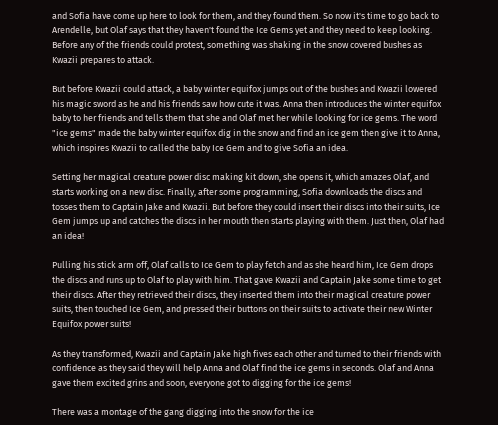and Sofia have come up here to look for them, and they found them. So now it's time to go back to Arendelle, but Olaf says that they haven't found the Ice Gems yet and they need to keep looking. Before any of the friends could protest, something was shaking in the snow covered bushes as Kwazii prepares to attack.

But before Kwazii could attack, a baby winter equifox jumps out of the bushes and Kwazii lowered his magic sword as he and his friends saw how cute it was. Anna then introduces the winter equifox baby to her friends and tells them that she and Olaf met her while looking for ice gems. The word "ice gems" made the baby winter equifox dig in the snow and find an ice gem then give it to Anna, which inspires Kwazii to called the baby Ice Gem and to give Sofia an idea.

Setting her magical creature power disc making kit down, she opens it, which amazes Olaf, and starts working on a new disc. Finally, after some programming, Sofia downloads the discs and tosses them to Captain Jake and Kwazii. But before they could insert their discs into their suits, Ice Gem jumps up and catches the discs in her mouth then starts playing with them. Just then, Olaf had an idea!

Pulling his stick arm off, Olaf calls to Ice Gem to play fetch and as she heard him, Ice Gem drops the discs and runs up to Olaf to play with him. That gave Kwazii and Captain Jake some time to get their discs. After they retrieved their discs, they inserted them into their magical creature power suits, then touched Ice Gem, and pressed their buttons on their suits to activate their new Winter Equifox power suits!

As they transformed, Kwazii and Captain Jake high fives each other and turned to their friends with confidence as they said they will help Anna and Olaf find the ice gems in seconds. Olaf and Anna gave them excited grins and soon, everyone got to digging for the ice gems!

There was a montage of the gang digging into the snow for the ice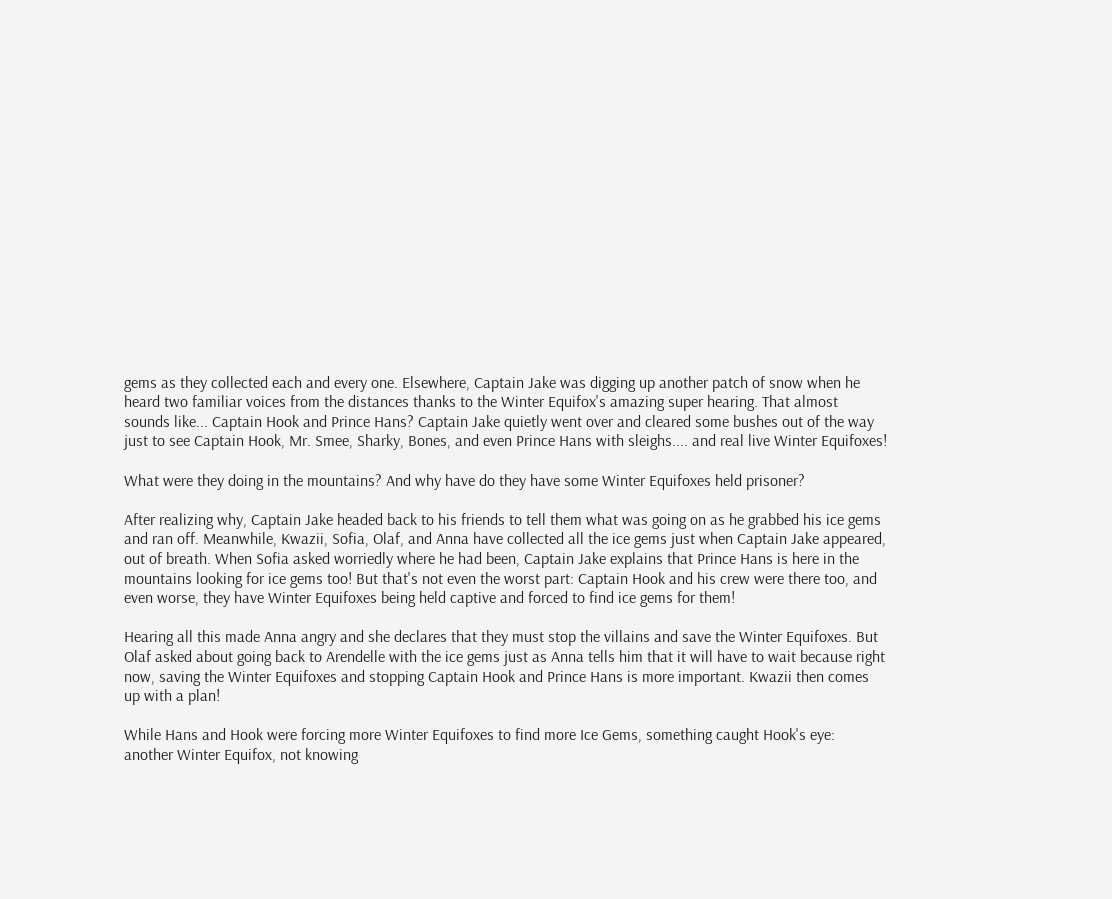gems as they collected each and every one. Elsewhere, Captain Jake was digging up another patch of snow when he heard two familiar voices from the distances thanks to the Winter Equifox's amazing super hearing. That almost sounds like... Captain Hook and Prince Hans? Captain Jake quietly went over and cleared some bushes out of the way just to see Captain Hook, Mr. Smee, Sharky, Bones, and even Prince Hans with sleighs.... and real live Winter Equifoxes!

What were they doing in the mountains? And why have do they have some Winter Equifoxes held prisoner?

After realizing why, Captain Jake headed back to his friends to tell them what was going on as he grabbed his ice gems and ran off. Meanwhile, Kwazii, Sofia, Olaf, and Anna have collected all the ice gems just when Captain Jake appeared, out of breath. When Sofia asked worriedly where he had been, Captain Jake explains that Prince Hans is here in the mountains looking for ice gems too! But that's not even the worst part: Captain Hook and his crew were there too, and even worse, they have Winter Equifoxes being held captive and forced to find ice gems for them!

Hearing all this made Anna angry and she declares that they must stop the villains and save the Winter Equifoxes. But Olaf asked about going back to Arendelle with the ice gems just as Anna tells him that it will have to wait because right now, saving the Winter Equifoxes and stopping Captain Hook and Prince Hans is more important. Kwazii then comes up with a plan!

While Hans and Hook were forcing more Winter Equifoxes to find more Ice Gems, something caught Hook's eye: another Winter Equifox, not knowing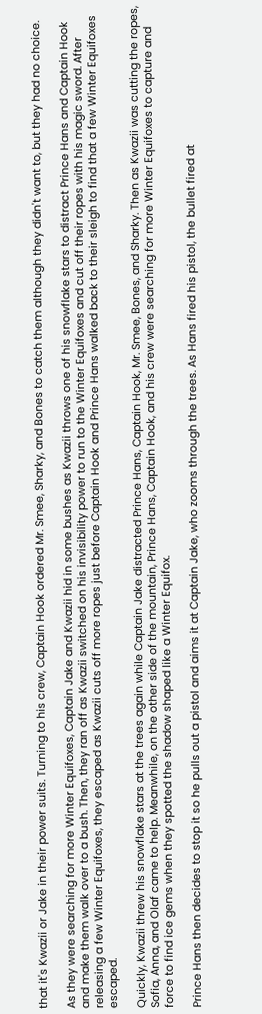that it's Kwazii or Jake in their power suits. Turning to his crew, Captain Hook ordered Mr. Smee, Sharky, and Bones to catch them although they didn't want to, but they had no choice.

As they were searching for more Winter Equifoxes, Captain Jake and Kwazii hid in some bushes as Kwazii throws one of his snowflake stars to distract Prince Hans and Captain Hook and make them walk over to a bush. Then, they ran off as Kwazii switched on his invisibility power to run to the Winter Equifoxes and cut off their ropes with his magic sword. After releasing a few Winter Equifoxes, they escaped as Kwazii cuts off more ropes just before Captain Hook and Prince Hans walked back to their sleigh to find that a few Winter Equifoxes escaped.

Quickly, Kwazii threw his snowflake stars at the trees again while Captain Jake distracted Prince Hans, Captain Hook, Mr. Smee, Bones, and Sharky. Then as Kwazii was cutting the ropes, Sofia, Anna, and Olaf came to help. Meanwhile, on the other side of the mountain, Prince Hans, Captain Hook, and his crew were searching for more Winter Equifoxes to capture and force to find ice gems when they spotted the shadow shaped like a Winter Equifox.

Prince Hans then decides to stop it so he pulls out a pistol and aims it at Captain Jake, who zooms through the trees. As Hans fired his pistol, the bullet fired at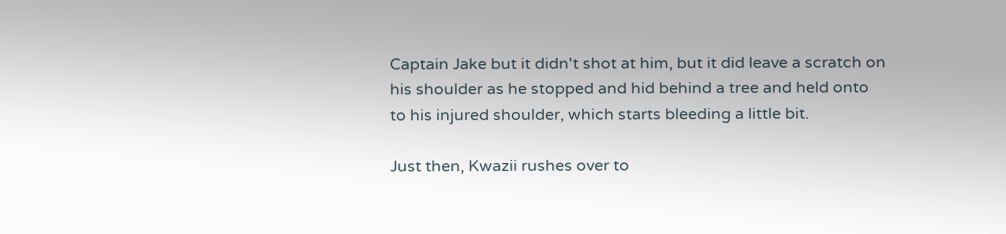Captain Jake but it didn't shot at him, but it did leave a scratch on his shoulder as he stopped and hid behind a tree and held onto to his injured shoulder, which starts bleeding a little bit.

Just then, Kwazii rushes over to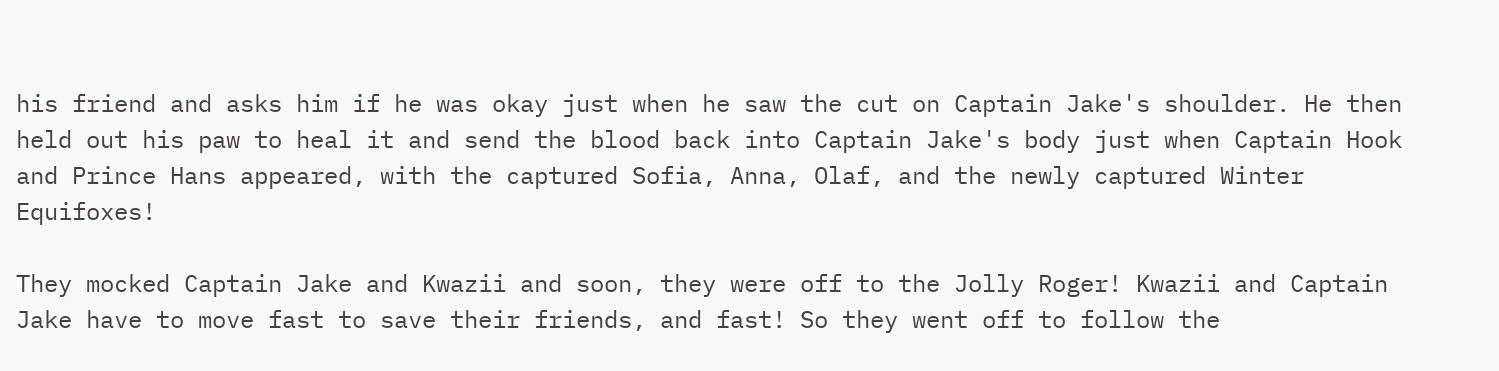his friend and asks him if he was okay just when he saw the cut on Captain Jake's shoulder. He then held out his paw to heal it and send the blood back into Captain Jake's body just when Captain Hook and Prince Hans appeared, with the captured Sofia, Anna, Olaf, and the newly captured Winter Equifoxes!

They mocked Captain Jake and Kwazii and soon, they were off to the Jolly Roger! Kwazii and Captain Jake have to move fast to save their friends, and fast! So they went off to follow the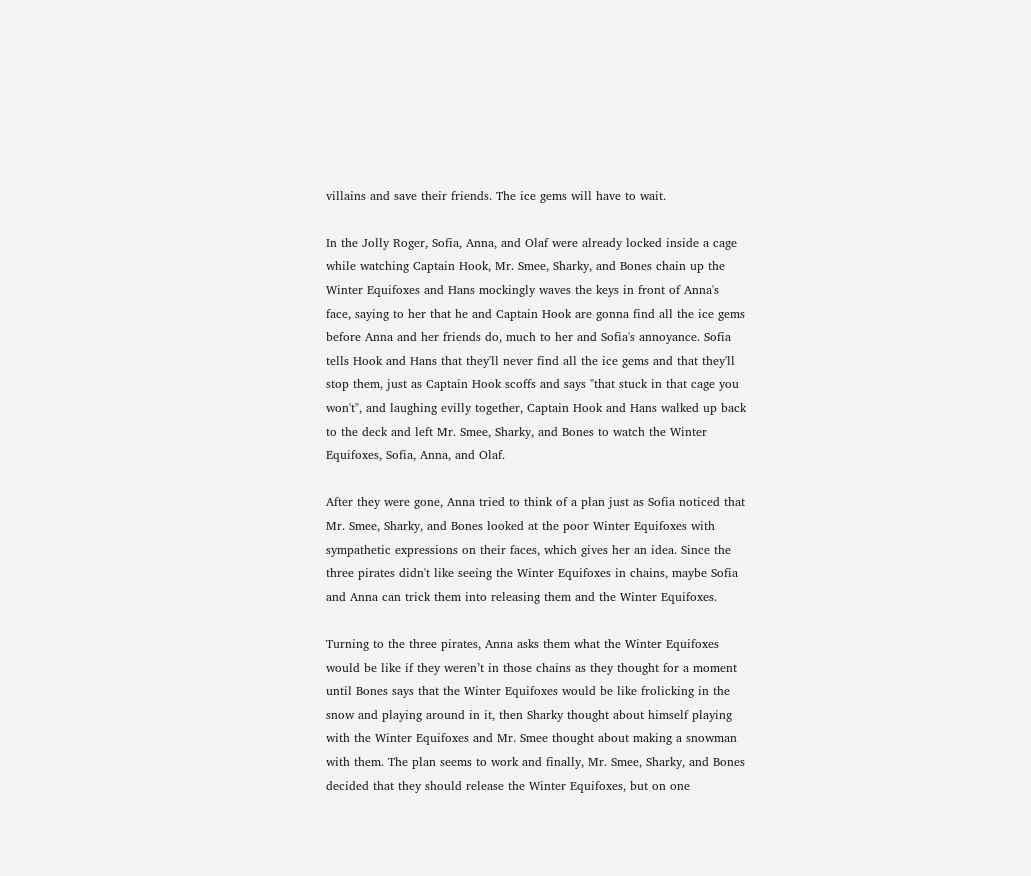villains and save their friends. The ice gems will have to wait.

In the Jolly Roger, Sofia, Anna, and Olaf were already locked inside a cage while watching Captain Hook, Mr. Smee, Sharky, and Bones chain up the Winter Equifoxes and Hans mockingly waves the keys in front of Anna's face, saying to her that he and Captain Hook are gonna find all the ice gems before Anna and her friends do, much to her and Sofia's annoyance. Sofia tells Hook and Hans that they'll never find all the ice gems and that they'll stop them, just as Captain Hook scoffs and says "that stuck in that cage you won't", and laughing evilly together, Captain Hook and Hans walked up back to the deck and left Mr. Smee, Sharky, and Bones to watch the Winter Equifoxes, Sofia, Anna, and Olaf.

After they were gone, Anna tried to think of a plan just as Sofia noticed that Mr. Smee, Sharky, and Bones looked at the poor Winter Equifoxes with sympathetic expressions on their faces, which gives her an idea. Since the three pirates didn't like seeing the Winter Equifoxes in chains, maybe Sofia and Anna can trick them into releasing them and the Winter Equifoxes.

Turning to the three pirates, Anna asks them what the Winter Equifoxes would be like if they weren’t in those chains as they thought for a moment until Bones says that the Winter Equifoxes would be like frolicking in the snow and playing around in it, then Sharky thought about himself playing with the Winter Equifoxes and Mr. Smee thought about making a snowman with them. The plan seems to work and finally, Mr. Smee, Sharky, and Bones decided that they should release the Winter Equifoxes, but on one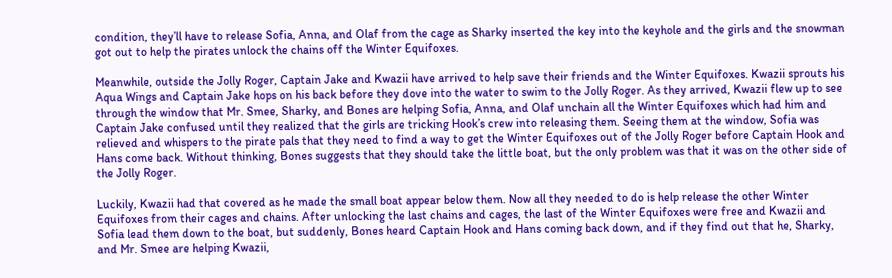condition, they’ll have to release Sofia, Anna, and Olaf from the cage as Sharky inserted the key into the keyhole and the girls and the snowman got out to help the pirates unlock the chains off the Winter Equifoxes.

Meanwhile, outside the Jolly Roger, Captain Jake and Kwazii have arrived to help save their friends and the Winter Equifoxes. Kwazii sprouts his Aqua Wings and Captain Jake hops on his back before they dove into the water to swim to the Jolly Roger. As they arrived, Kwazii flew up to see through the window that Mr. Smee, Sharky, and Bones are helping Sofia, Anna, and Olaf unchain all the Winter Equifoxes which had him and Captain Jake confused until they realized that the girls are tricking Hook’s crew into releasing them. Seeing them at the window, Sofia was relieved and whispers to the pirate pals that they need to find a way to get the Winter Equifoxes out of the Jolly Roger before Captain Hook and Hans come back. Without thinking, Bones suggests that they should take the little boat, but the only problem was that it was on the other side of the Jolly Roger.

Luckily, Kwazii had that covered as he made the small boat appear below them. Now all they needed to do is help release the other Winter Equifoxes from their cages and chains. After unlocking the last chains and cages, the last of the Winter Equifoxes were free and Kwazii and Sofia lead them down to the boat, but suddenly, Bones heard Captain Hook and Hans coming back down, and if they find out that he, Sharky, and Mr. Smee are helping Kwazii,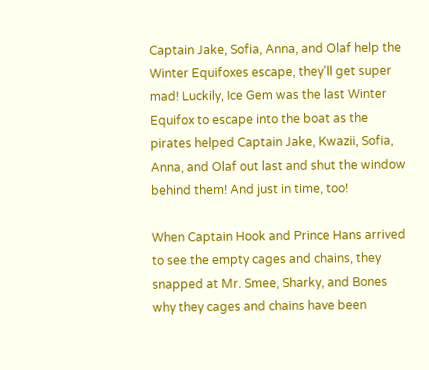Captain Jake, Sofia, Anna, and Olaf help the Winter Equifoxes escape, they'll get super mad! Luckily, Ice Gem was the last Winter Equifox to escape into the boat as the pirates helped Captain Jake, Kwazii, Sofia, Anna, and Olaf out last and shut the window behind them! And just in time, too!

When Captain Hook and Prince Hans arrived to see the empty cages and chains, they snapped at Mr. Smee, Sharky, and Bones why they cages and chains have been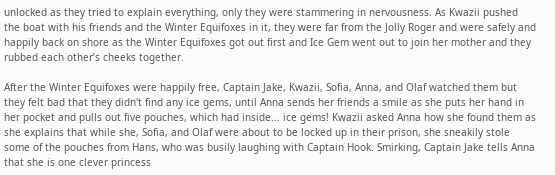unlocked as they tried to explain everything, only they were stammering in nervousness. As Kwazii pushed the boat with his friends and the Winter Equifoxes in it, they were far from the Jolly Roger and were safely and happily back on shore as the Winter Equifoxes got out first and Ice Gem went out to join her mother and they rubbed each other’s cheeks together.

After the Winter Equifoxes were happily free, Captain Jake, Kwazii, Sofia, Anna, and Olaf watched them but they felt bad that they didn't find any ice gems, until Anna sends her friends a smile as she puts her hand in her pocket and pulls out five pouches, which had inside... ice gems! Kwazii asked Anna how she found them as she explains that while she, Sofia, and Olaf were about to be locked up in their prison, she sneakily stole some of the pouches from Hans, who was busily laughing with Captain Hook. Smirking, Captain Jake tells Anna that she is one clever princess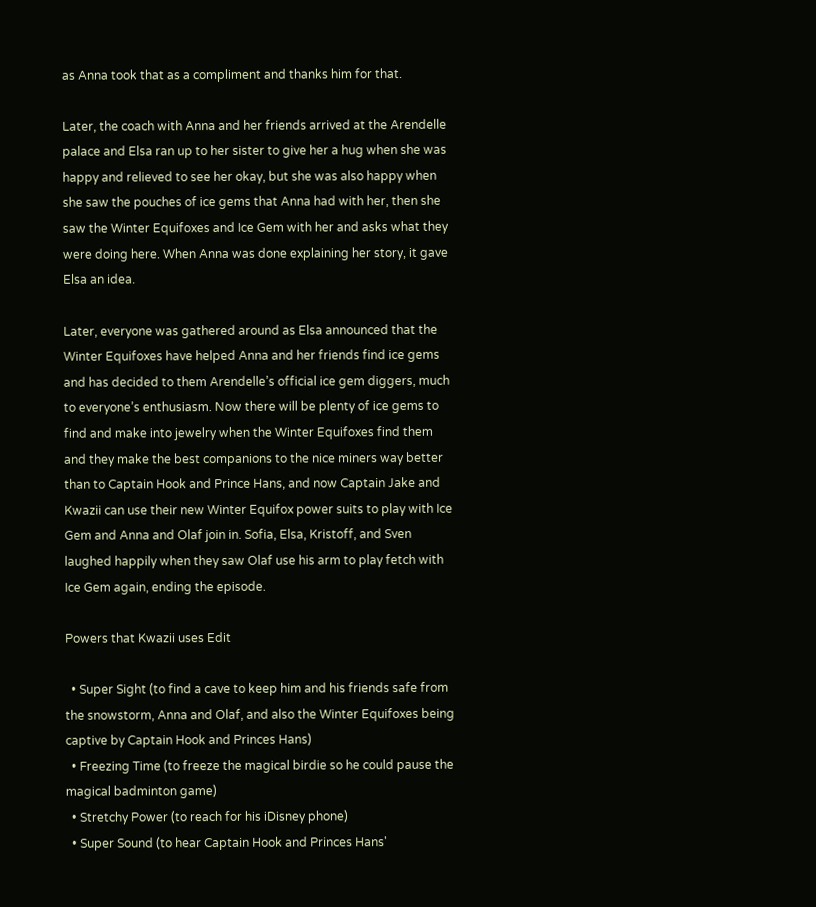as Anna took that as a compliment and thanks him for that.

Later, the coach with Anna and her friends arrived at the Arendelle palace and Elsa ran up to her sister to give her a hug when she was happy and relieved to see her okay, but she was also happy when she saw the pouches of ice gems that Anna had with her, then she saw the Winter Equifoxes and Ice Gem with her and asks what they were doing here. When Anna was done explaining her story, it gave Elsa an idea.

Later, everyone was gathered around as Elsa announced that the Winter Equifoxes have helped Anna and her friends find ice gems and has decided to them Arendelle’s official ice gem diggers, much to everyone’s enthusiasm. Now there will be plenty of ice gems to find and make into jewelry when the Winter Equifoxes find them and they make the best companions to the nice miners way better than to Captain Hook and Prince Hans, and now Captain Jake and Kwazii can use their new Winter Equifox power suits to play with Ice Gem and Anna and Olaf join in. Sofia, Elsa, Kristoff, and Sven laughed happily when they saw Olaf use his arm to play fetch with Ice Gem again, ending the episode.

Powers that Kwazii uses Edit

  • Super Sight (to find a cave to keep him and his friends safe from the snowstorm, Anna and Olaf, and also the Winter Equifoxes being captive by Captain Hook and Princes Hans)
  • Freezing Time (to freeze the magical birdie so he could pause the magical badminton game)
  • Stretchy Power (to reach for his iDisney phone)
  • Super Sound (to hear Captain Hook and Princes Hans'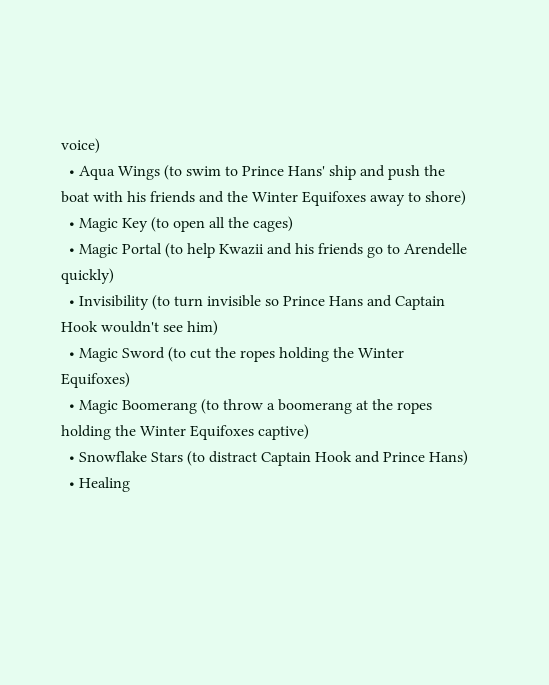voice)
  • Aqua Wings (to swim to Prince Hans' ship and push the boat with his friends and the Winter Equifoxes away to shore)
  • Magic Key (to open all the cages)
  • Magic Portal (to help Kwazii and his friends go to Arendelle quickly)
  • Invisibility (to turn invisible so Prince Hans and Captain Hook wouldn't see him)
  • Magic Sword (to cut the ropes holding the Winter Equifoxes)
  • Magic Boomerang (to throw a boomerang at the ropes holding the Winter Equifoxes captive)
  • Snowflake Stars (to distract Captain Hook and Prince Hans)
  • Healing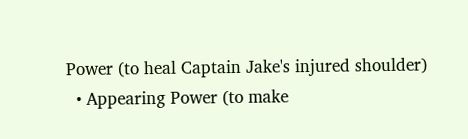Power (to heal Captain Jake's injured shoulder)
  • Appearing Power (to make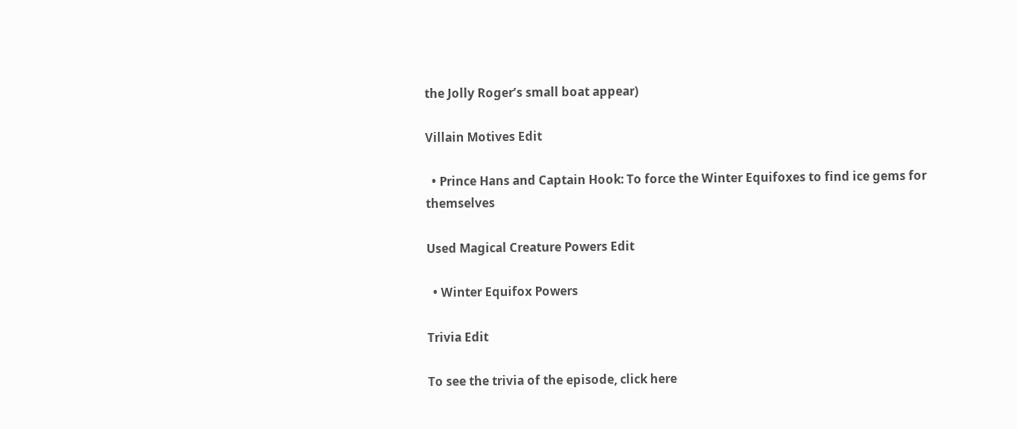the Jolly Roger’s small boat appear)

Villain Motives Edit

  • Prince Hans and Captain Hook: To force the Winter Equifoxes to find ice gems for themselves

Used Magical Creature Powers Edit

  • Winter Equifox Powers

Trivia Edit

To see the trivia of the episode, click here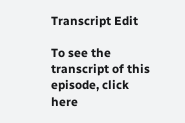Transcript Edit

To see the transcript of this episode, click here